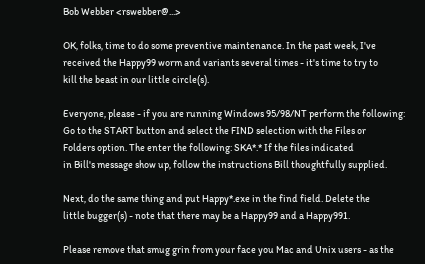Bob Webber <rswebber@...>

OK, folks, time to do some preventive maintenance. In the past week, I've
received the Happy99 worm and variants several times - it's time to try to
kill the beast in our little circle(s).

Everyone, please - if you are running Windows 95/98/NT perform the following:
Go to the START button and select the FIND selection with the Files or
Folders option. The enter the following: SKA*.* If the files indicated
in Bill's message show up, follow the instructions Bill thoughtfully supplied.

Next, do the same thing and put Happy*.exe in the find field. Delete the
little bugger(s) - note that there may be a Happy99 and a Happy991.

Please remove that smug grin from your face you Mac and Unix users - as the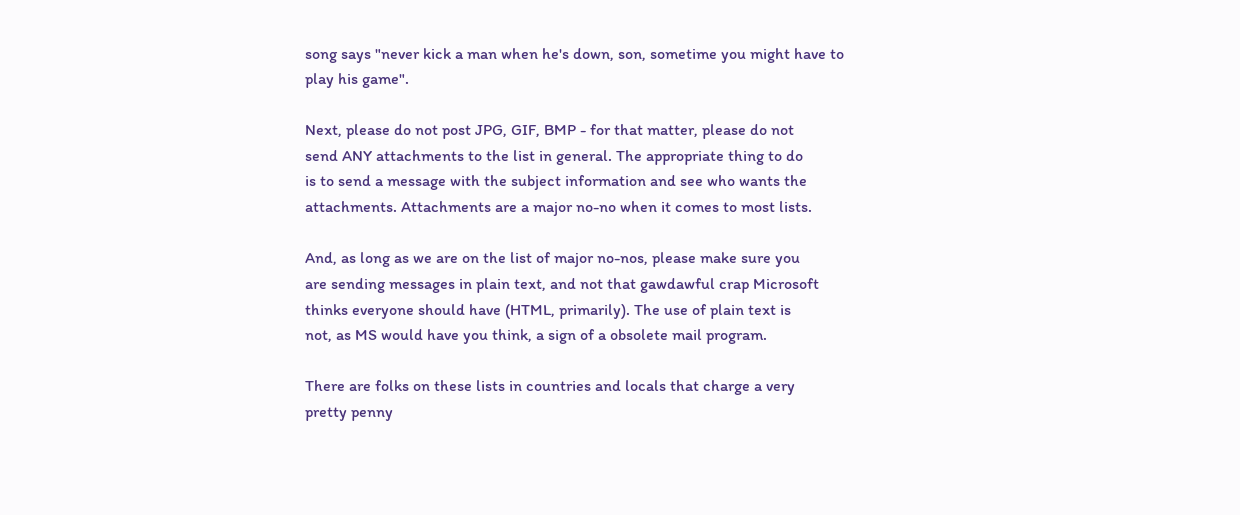song says "never kick a man when he's down, son, sometime you might have to
play his game".

Next, please do not post JPG, GIF, BMP - for that matter, please do not
send ANY attachments to the list in general. The appropriate thing to do
is to send a message with the subject information and see who wants the
attachments. Attachments are a major no-no when it comes to most lists.

And, as long as we are on the list of major no-nos, please make sure you
are sending messages in plain text, and not that gawdawful crap Microsoft
thinks everyone should have (HTML, primarily). The use of plain text is
not, as MS would have you think, a sign of a obsolete mail program.

There are folks on these lists in countries and locals that charge a very
pretty penny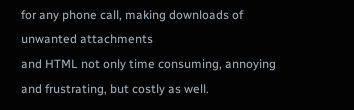for any phone call, making downloads of unwanted attachments
and HTML not only time consuming, annoying and frustrating, but costly as well.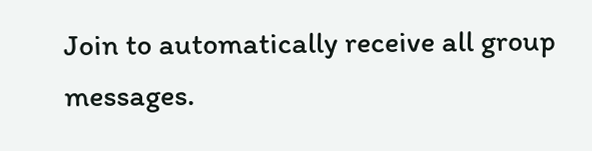Join to automatically receive all group messages.